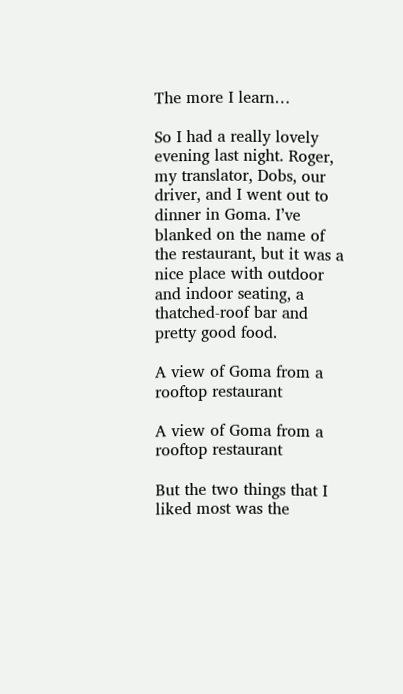The more I learn…

So I had a really lovely evening last night. Roger, my translator, Dobs, our driver, and I went out to dinner in Goma. I’ve blanked on the name of the restaurant, but it was a nice place with outdoor and indoor seating, a thatched-roof bar and pretty good food.

A view of Goma from a rooftop restaurant

A view of Goma from a rooftop restaurant

But the two things that I liked most was the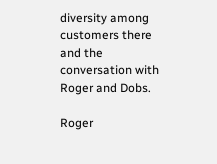diversity among customers there and the conversation with Roger and Dobs.

Roger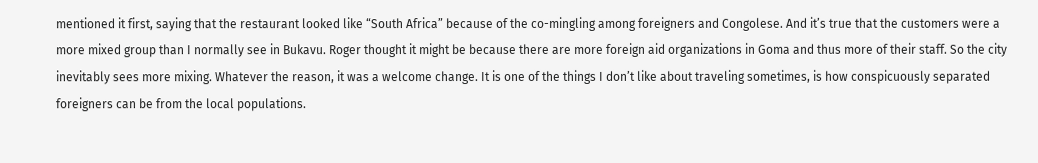mentioned it first, saying that the restaurant looked like “South Africa” because of the co-mingling among foreigners and Congolese. And it’s true that the customers were a more mixed group than I normally see in Bukavu. Roger thought it might be because there are more foreign aid organizations in Goma and thus more of their staff. So the city inevitably sees more mixing. Whatever the reason, it was a welcome change. It is one of the things I don’t like about traveling sometimes, is how conspicuously separated foreigners can be from the local populations.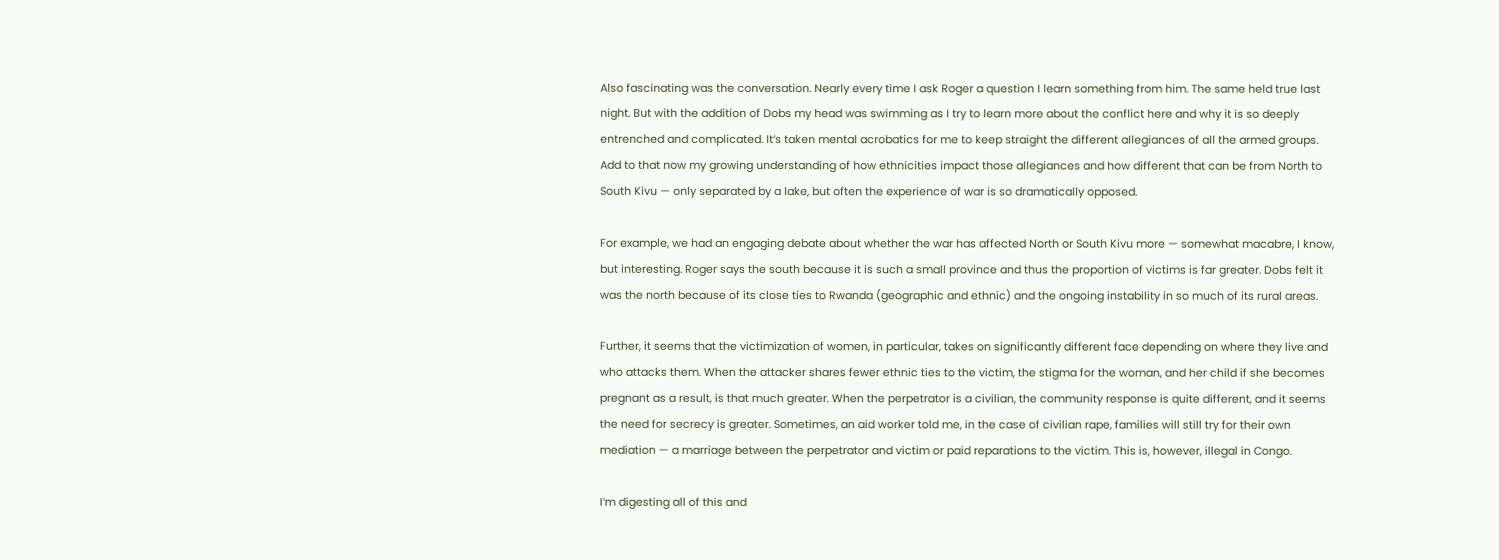Also fascinating was the conversation. Nearly every time I ask Roger a question I learn something from him. The same held true last night. But with the addition of Dobs my head was swimming as I try to learn more about the conflict here and why it is so deeply entrenched and complicated. It’s taken mental acrobatics for me to keep straight the different allegiances of all the armed groups. Add to that now my growing understanding of how ethnicities impact those allegiances and how different that can be from North to South Kivu — only separated by a lake, but often the experience of war is so dramatically opposed.

For example, we had an engaging debate about whether the war has affected North or South Kivu more — somewhat macabre, I know, but interesting. Roger says the south because it is such a small province and thus the proportion of victims is far greater. Dobs felt it was the north because of its close ties to Rwanda (geographic and ethnic) and the ongoing instability in so much of its rural areas.

Further, it seems that the victimization of women, in particular, takes on significantly different face depending on where they live and who attacks them. When the attacker shares fewer ethnic ties to the victim, the stigma for the woman, and her child if she becomes pregnant as a result, is that much greater. When the perpetrator is a civilian, the community response is quite different, and it seems the need for secrecy is greater. Sometimes, an aid worker told me, in the case of civilian rape, families will still try for their own mediation — a marriage between the perpetrator and victim or paid reparations to the victim. This is, however, illegal in Congo.

I’m digesting all of this and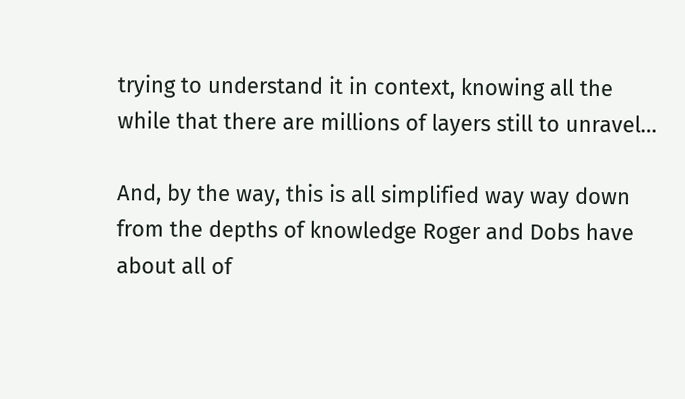trying to understand it in context, knowing all the while that there are millions of layers still to unravel…

And, by the way, this is all simplified way way down from the depths of knowledge Roger and Dobs have about all of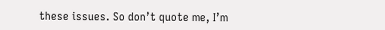these issues. So don’t quote me, I’m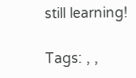still learning!

Tags: , ,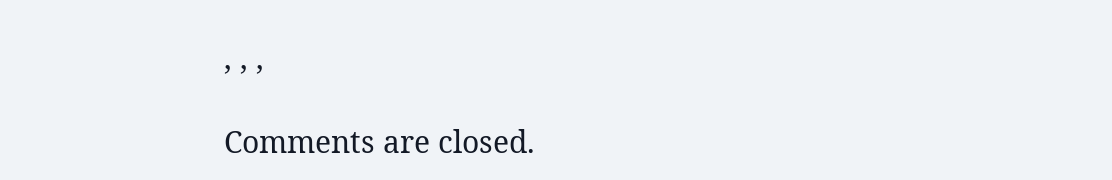, , ,

Comments are closed.